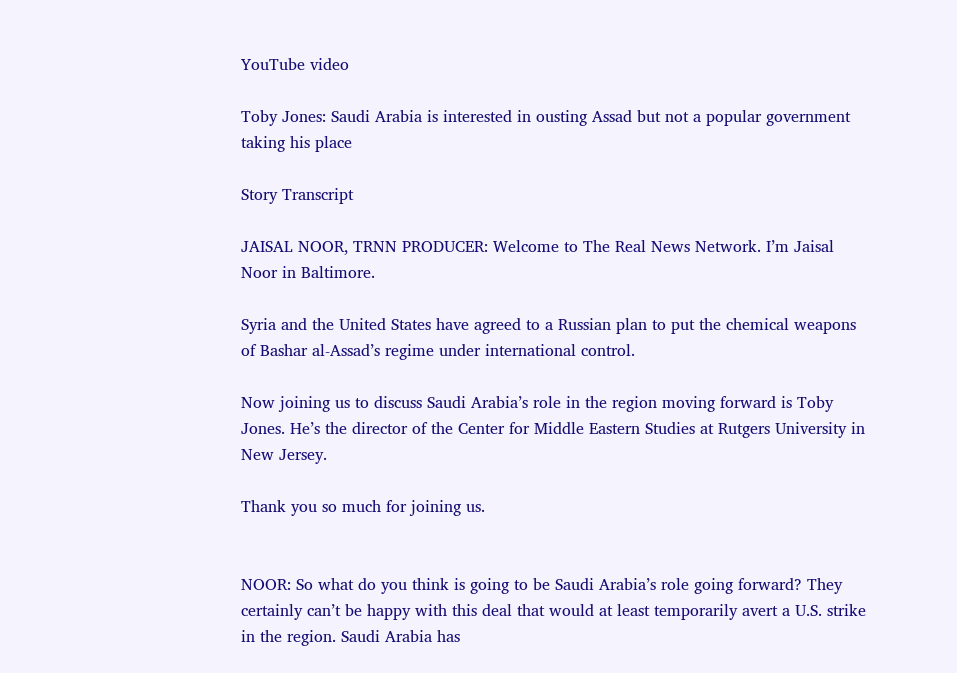YouTube video

Toby Jones: Saudi Arabia is interested in ousting Assad but not a popular government taking his place

Story Transcript

JAISAL NOOR, TRNN PRODUCER: Welcome to The Real News Network. I’m Jaisal Noor in Baltimore.

Syria and the United States have agreed to a Russian plan to put the chemical weapons of Bashar al-Assad’s regime under international control.

Now joining us to discuss Saudi Arabia’s role in the region moving forward is Toby Jones. He’s the director of the Center for Middle Eastern Studies at Rutgers University in New Jersey.

Thank you so much for joining us.


NOOR: So what do you think is going to be Saudi Arabia’s role going forward? They certainly can’t be happy with this deal that would at least temporarily avert a U.S. strike in the region. Saudi Arabia has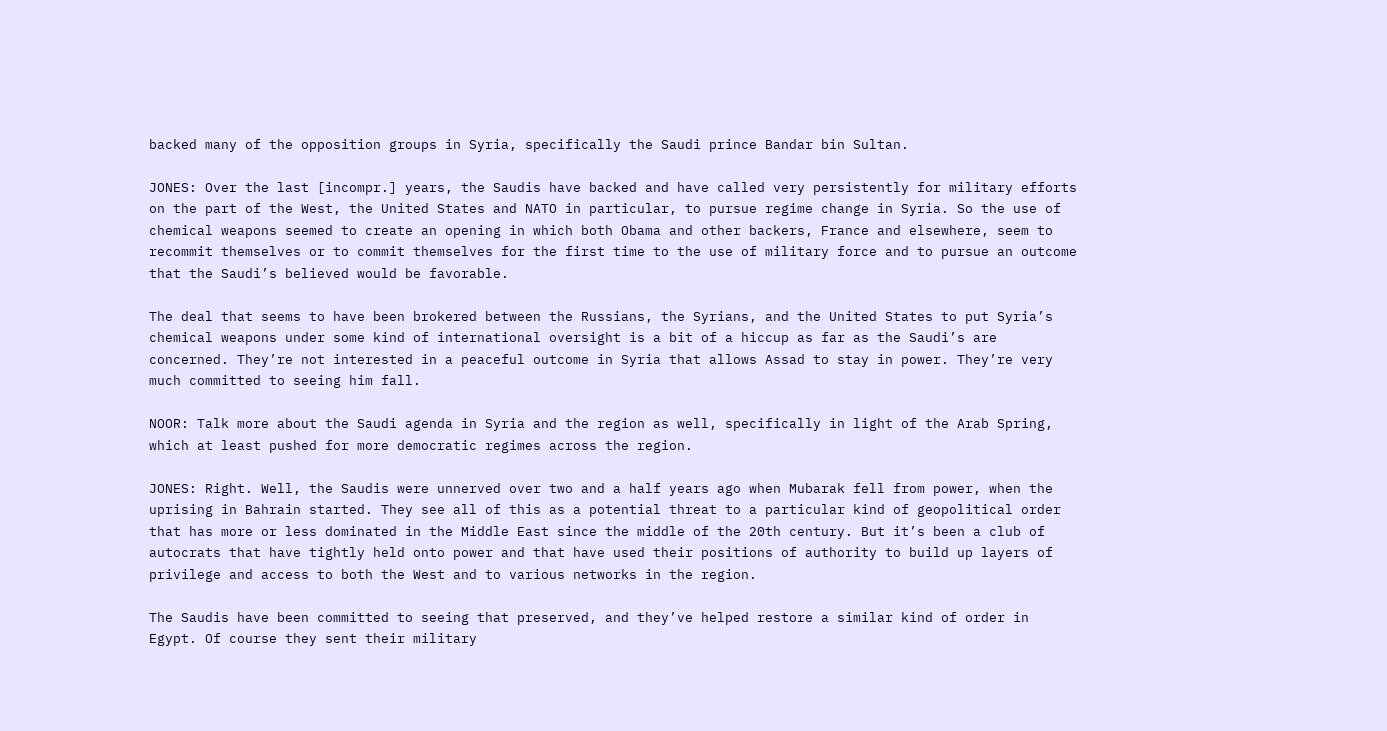backed many of the opposition groups in Syria, specifically the Saudi prince Bandar bin Sultan.

JONES: Over the last [incompr.] years, the Saudis have backed and have called very persistently for military efforts on the part of the West, the United States and NATO in particular, to pursue regime change in Syria. So the use of chemical weapons seemed to create an opening in which both Obama and other backers, France and elsewhere, seem to recommit themselves or to commit themselves for the first time to the use of military force and to pursue an outcome that the Saudi’s believed would be favorable.

The deal that seems to have been brokered between the Russians, the Syrians, and the United States to put Syria’s chemical weapons under some kind of international oversight is a bit of a hiccup as far as the Saudi’s are concerned. They’re not interested in a peaceful outcome in Syria that allows Assad to stay in power. They’re very much committed to seeing him fall.

NOOR: Talk more about the Saudi agenda in Syria and the region as well, specifically in light of the Arab Spring, which at least pushed for more democratic regimes across the region.

JONES: Right. Well, the Saudis were unnerved over two and a half years ago when Mubarak fell from power, when the uprising in Bahrain started. They see all of this as a potential threat to a particular kind of geopolitical order that has more or less dominated in the Middle East since the middle of the 20th century. But it’s been a club of autocrats that have tightly held onto power and that have used their positions of authority to build up layers of privilege and access to both the West and to various networks in the region.

The Saudis have been committed to seeing that preserved, and they’ve helped restore a similar kind of order in Egypt. Of course they sent their military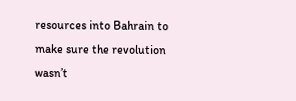resources into Bahrain to make sure the revolution wasn’t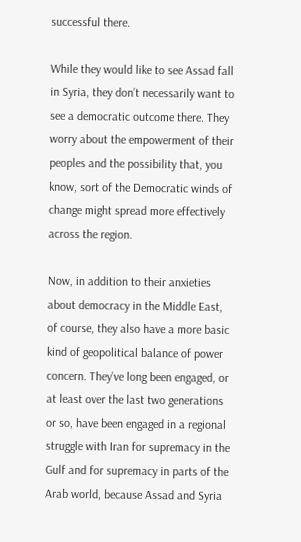successful there.

While they would like to see Assad fall in Syria, they don’t necessarily want to see a democratic outcome there. They worry about the empowerment of their peoples and the possibility that, you know, sort of the Democratic winds of change might spread more effectively across the region.

Now, in addition to their anxieties about democracy in the Middle East, of course, they also have a more basic kind of geopolitical balance of power concern. They’ve long been engaged, or at least over the last two generations or so, have been engaged in a regional struggle with Iran for supremacy in the Gulf and for supremacy in parts of the Arab world, because Assad and Syria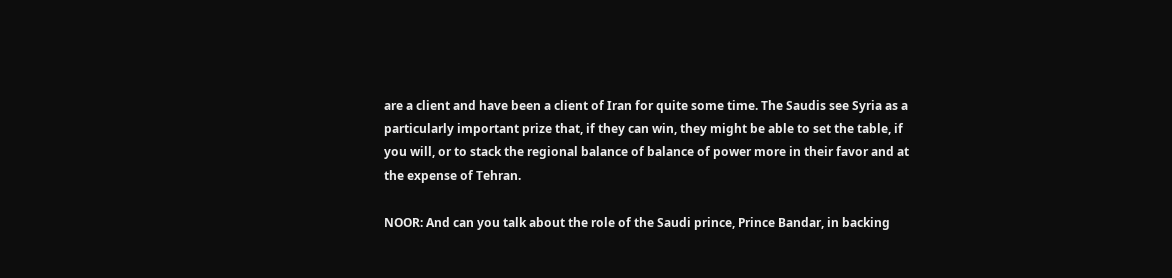are a client and have been a client of Iran for quite some time. The Saudis see Syria as a particularly important prize that, if they can win, they might be able to set the table, if you will, or to stack the regional balance of balance of power more in their favor and at the expense of Tehran.

NOOR: And can you talk about the role of the Saudi prince, Prince Bandar, in backing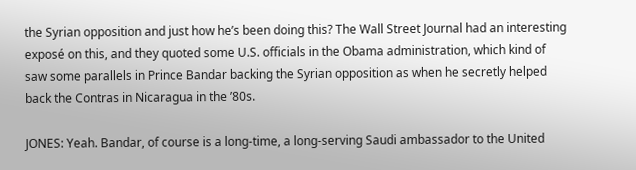the Syrian opposition and just how he’s been doing this? The Wall Street Journal had an interesting exposé on this, and they quoted some U.S. officials in the Obama administration, which kind of saw some parallels in Prince Bandar backing the Syrian opposition as when he secretly helped back the Contras in Nicaragua in the ’80s.

JONES: Yeah. Bandar, of course is a long-time, a long-serving Saudi ambassador to the United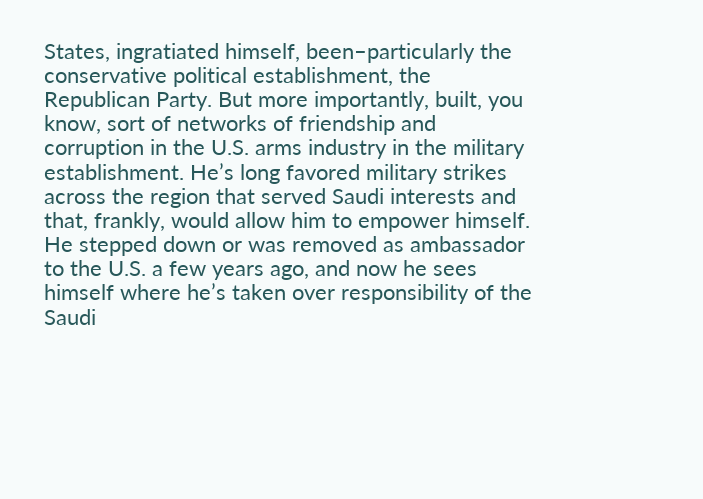States, ingratiated himself, been–particularly the conservative political establishment, the Republican Party. But more importantly, built, you know, sort of networks of friendship and corruption in the U.S. arms industry in the military establishment. He’s long favored military strikes across the region that served Saudi interests and that, frankly, would allow him to empower himself. He stepped down or was removed as ambassador to the U.S. a few years ago, and now he sees himself where he’s taken over responsibility of the Saudi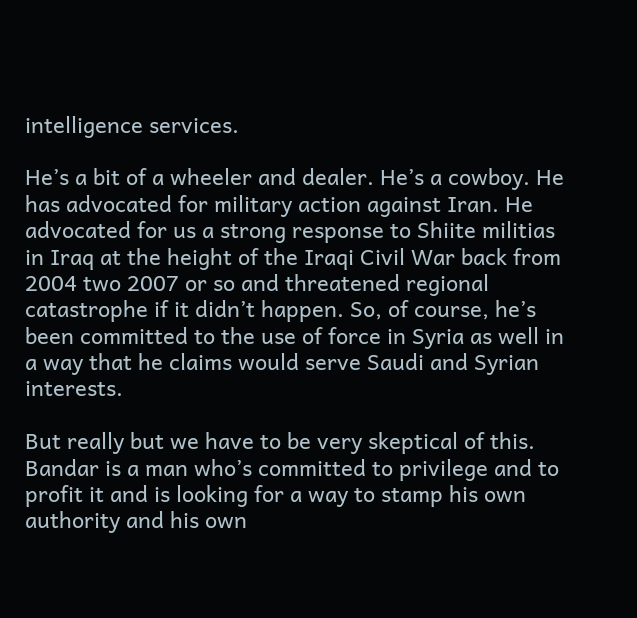intelligence services.

He’s a bit of a wheeler and dealer. He’s a cowboy. He has advocated for military action against Iran. He advocated for us a strong response to Shiite militias in Iraq at the height of the Iraqi Civil War back from 2004 two 2007 or so and threatened regional catastrophe if it didn’t happen. So, of course, he’s been committed to the use of force in Syria as well in a way that he claims would serve Saudi and Syrian interests.

But really but we have to be very skeptical of this. Bandar is a man who’s committed to privilege and to profit it and is looking for a way to stamp his own authority and his own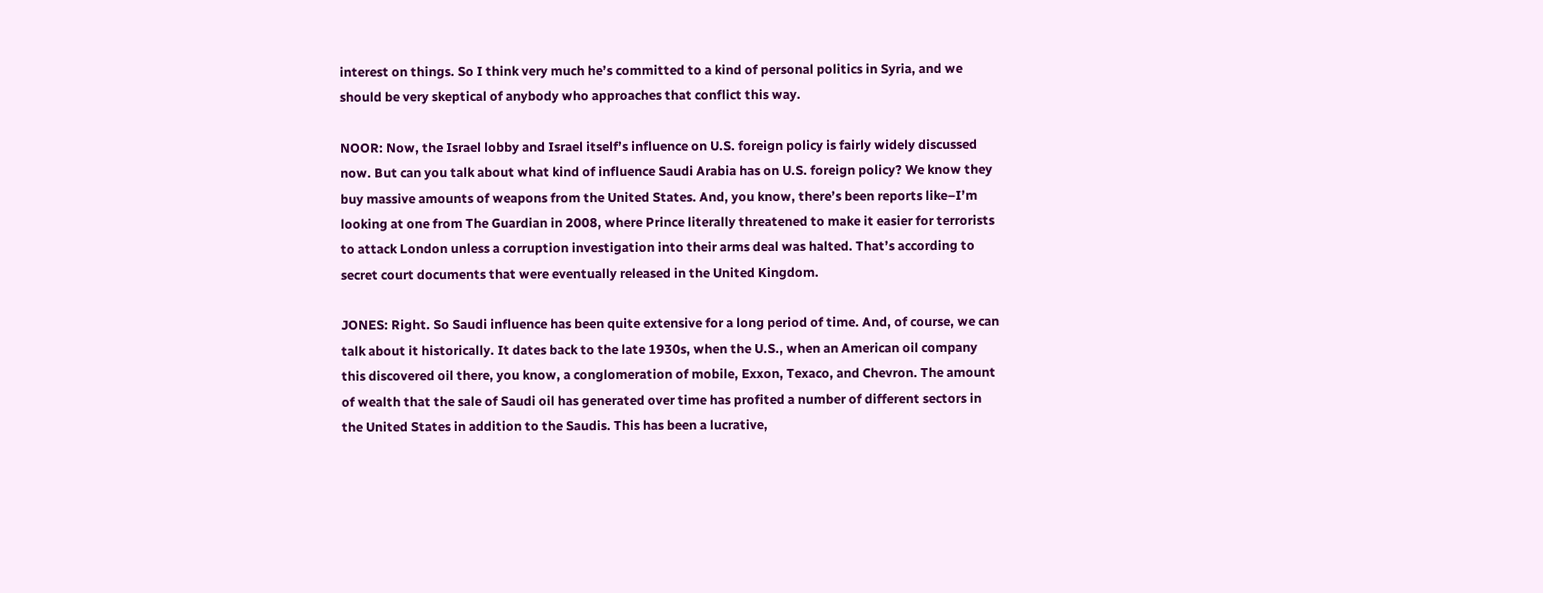interest on things. So I think very much he’s committed to a kind of personal politics in Syria, and we should be very skeptical of anybody who approaches that conflict this way.

NOOR: Now, the Israel lobby and Israel itself’s influence on U.S. foreign policy is fairly widely discussed now. But can you talk about what kind of influence Saudi Arabia has on U.S. foreign policy? We know they buy massive amounts of weapons from the United States. And, you know, there’s been reports like–I’m looking at one from The Guardian in 2008, where Prince literally threatened to make it easier for terrorists to attack London unless a corruption investigation into their arms deal was halted. That’s according to secret court documents that were eventually released in the United Kingdom.

JONES: Right. So Saudi influence has been quite extensive for a long period of time. And, of course, we can talk about it historically. It dates back to the late 1930s, when the U.S., when an American oil company this discovered oil there, you know, a conglomeration of mobile, Exxon, Texaco, and Chevron. The amount of wealth that the sale of Saudi oil has generated over time has profited a number of different sectors in the United States in addition to the Saudis. This has been a lucrative,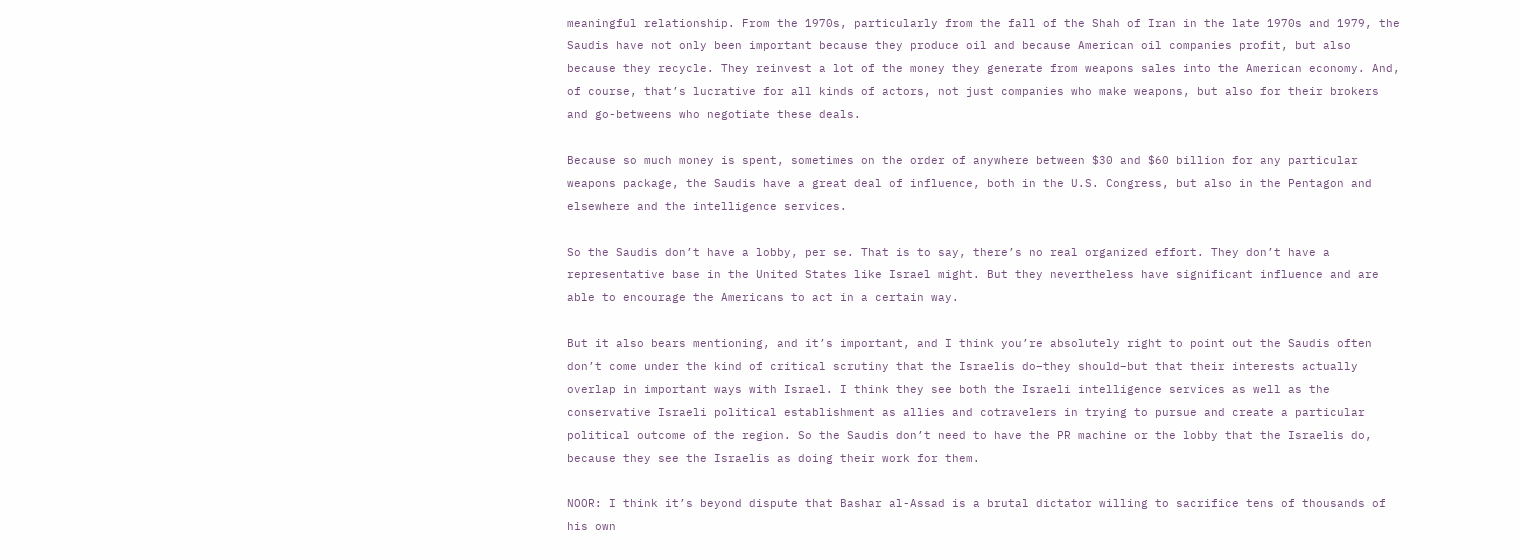meaningful relationship. From the 1970s, particularly from the fall of the Shah of Iran in the late 1970s and 1979, the Saudis have not only been important because they produce oil and because American oil companies profit, but also because they recycle. They reinvest a lot of the money they generate from weapons sales into the American economy. And, of course, that’s lucrative for all kinds of actors, not just companies who make weapons, but also for their brokers and go-betweens who negotiate these deals.

Because so much money is spent, sometimes on the order of anywhere between $30 and $60 billion for any particular weapons package, the Saudis have a great deal of influence, both in the U.S. Congress, but also in the Pentagon and elsewhere and the intelligence services.

So the Saudis don’t have a lobby, per se. That is to say, there’s no real organized effort. They don’t have a representative base in the United States like Israel might. But they nevertheless have significant influence and are able to encourage the Americans to act in a certain way.

But it also bears mentioning, and it’s important, and I think you’re absolutely right to point out the Saudis often don’t come under the kind of critical scrutiny that the Israelis do–they should–but that their interests actually overlap in important ways with Israel. I think they see both the Israeli intelligence services as well as the conservative Israeli political establishment as allies and cotravelers in trying to pursue and create a particular political outcome of the region. So the Saudis don’t need to have the PR machine or the lobby that the Israelis do, because they see the Israelis as doing their work for them.

NOOR: I think it’s beyond dispute that Bashar al-Assad is a brutal dictator willing to sacrifice tens of thousands of his own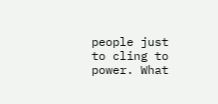people just to cling to power. What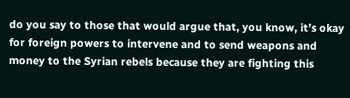do you say to those that would argue that, you know, it’s okay for foreign powers to intervene and to send weapons and money to the Syrian rebels because they are fighting this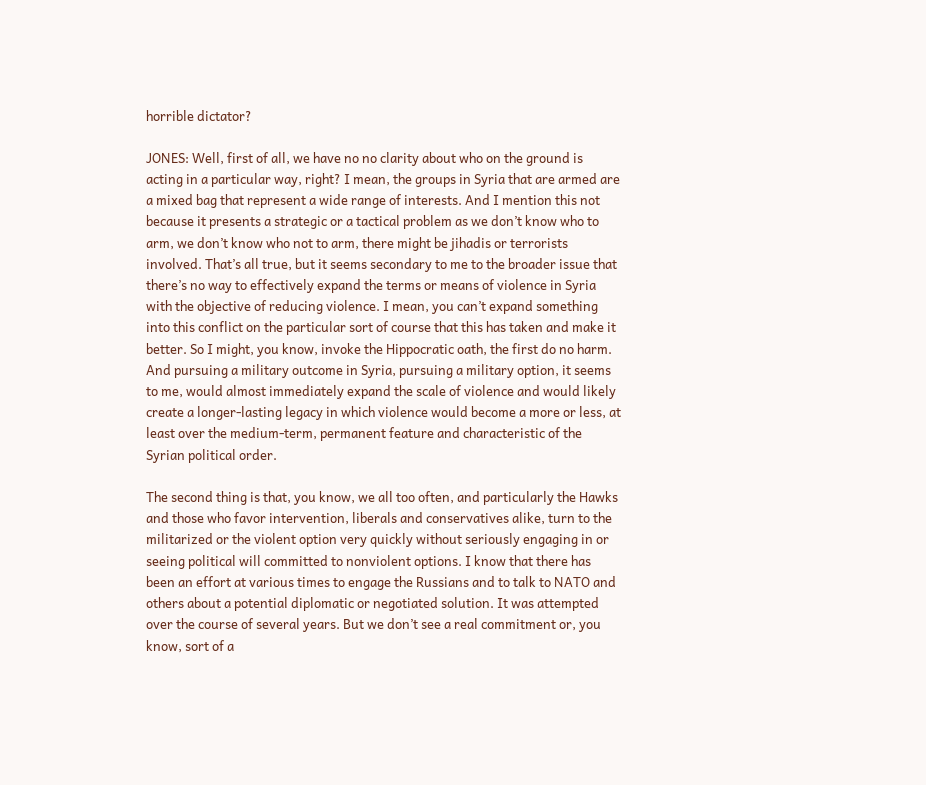horrible dictator?

JONES: Well, first of all, we have no no clarity about who on the ground is acting in a particular way, right? I mean, the groups in Syria that are armed are a mixed bag that represent a wide range of interests. And I mention this not because it presents a strategic or a tactical problem as we don’t know who to arm, we don’t know who not to arm, there might be jihadis or terrorists involved. That’s all true, but it seems secondary to me to the broader issue that there’s no way to effectively expand the terms or means of violence in Syria with the objective of reducing violence. I mean, you can’t expand something into this conflict on the particular sort of course that this has taken and make it better. So I might, you know, invoke the Hippocratic oath, the first do no harm. And pursuing a military outcome in Syria, pursuing a military option, it seems to me, would almost immediately expand the scale of violence and would likely create a longer-lasting legacy in which violence would become a more or less, at least over the medium-term, permanent feature and characteristic of the Syrian political order.

The second thing is that, you know, we all too often, and particularly the Hawks and those who favor intervention, liberals and conservatives alike, turn to the militarized or the violent option very quickly without seriously engaging in or seeing political will committed to nonviolent options. I know that there has been an effort at various times to engage the Russians and to talk to NATO and others about a potential diplomatic or negotiated solution. It was attempted over the course of several years. But we don’t see a real commitment or, you know, sort of a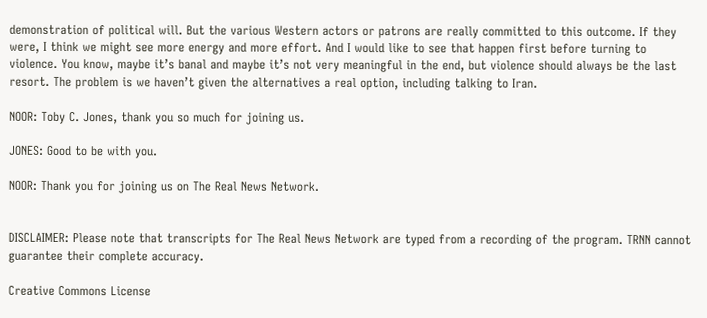demonstration of political will. But the various Western actors or patrons are really committed to this outcome. If they were, I think we might see more energy and more effort. And I would like to see that happen first before turning to violence. You know, maybe it’s banal and maybe it’s not very meaningful in the end, but violence should always be the last resort. The problem is we haven’t given the alternatives a real option, including talking to Iran.

NOOR: Toby C. Jones, thank you so much for joining us.

JONES: Good to be with you.

NOOR: Thank you for joining us on The Real News Network.


DISCLAIMER: Please note that transcripts for The Real News Network are typed from a recording of the program. TRNN cannot guarantee their complete accuracy.

Creative Commons License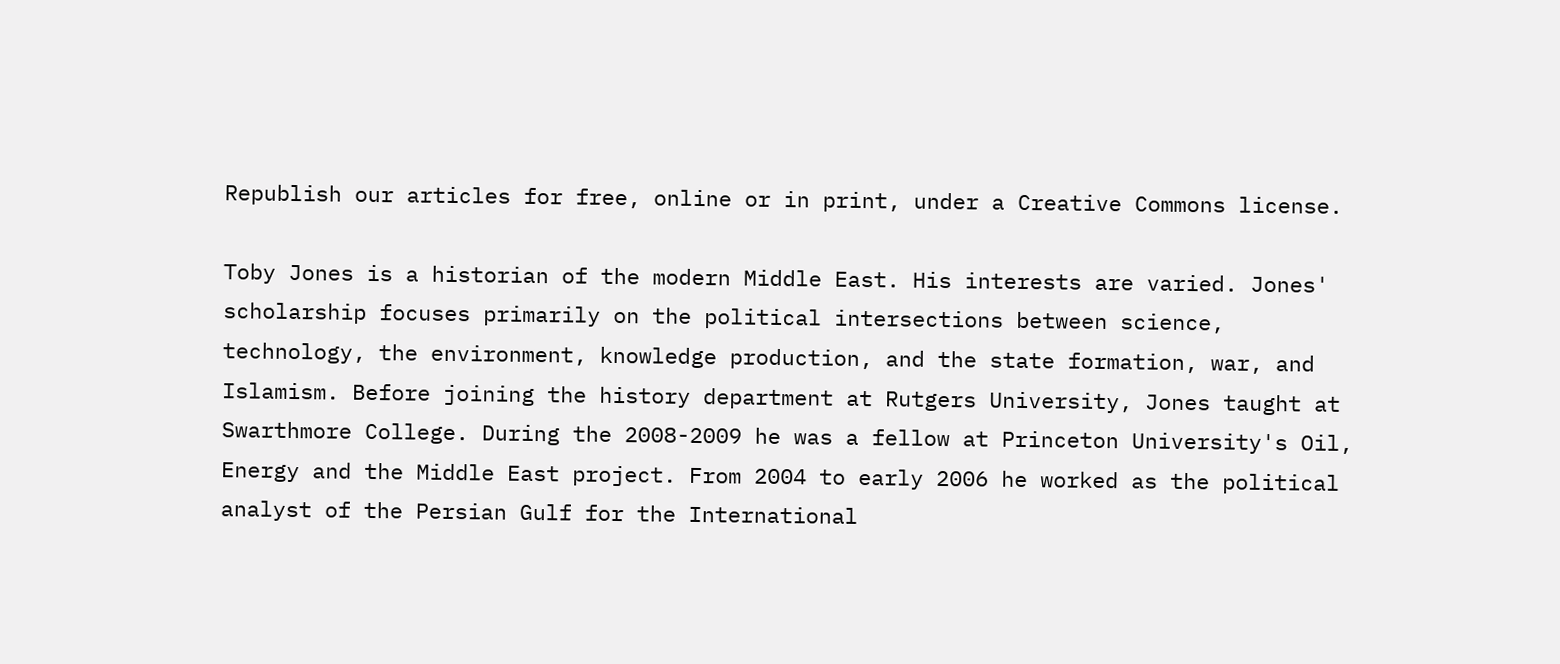Republish our articles for free, online or in print, under a Creative Commons license.

Toby Jones is a historian of the modern Middle East. His interests are varied. Jones' scholarship focuses primarily on the political intersections between science, technology, the environment, knowledge production, and the state formation, war, and Islamism. Before joining the history department at Rutgers University, Jones taught at Swarthmore College. During the 2008-2009 he was a fellow at Princeton University's Oil, Energy and the Middle East project. From 2004 to early 2006 he worked as the political analyst of the Persian Gulf for the International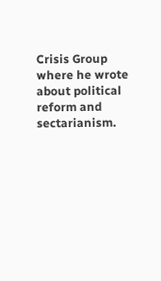Crisis Group where he wrote about political reform and sectarianism.